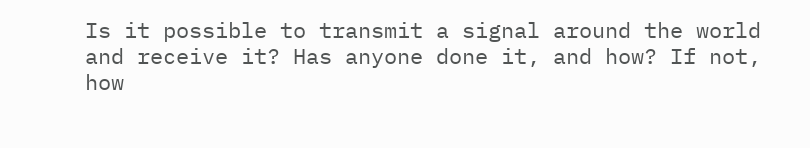Is it possible to transmit a signal around the world and receive it? Has anyone done it, and how? If not, how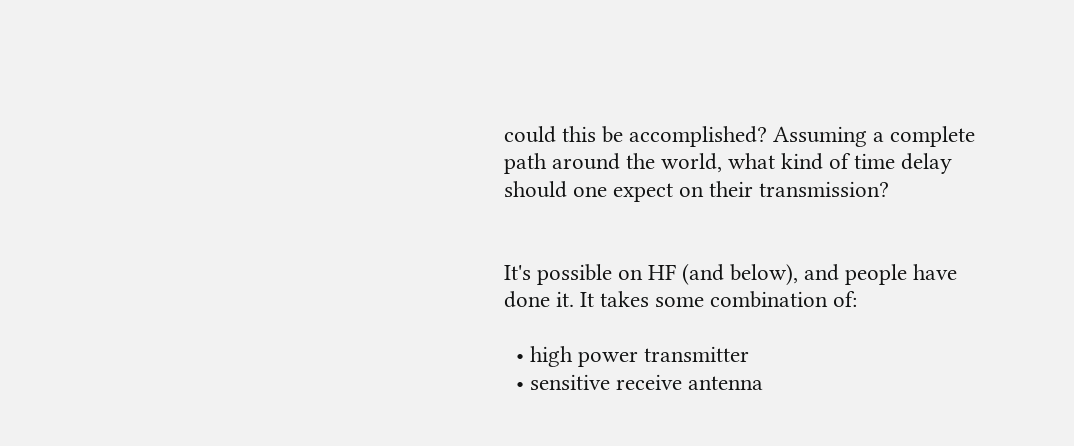could this be accomplished? Assuming a complete path around the world, what kind of time delay should one expect on their transmission?


It's possible on HF (and below), and people have done it. It takes some combination of:

  • high power transmitter
  • sensitive receive antenna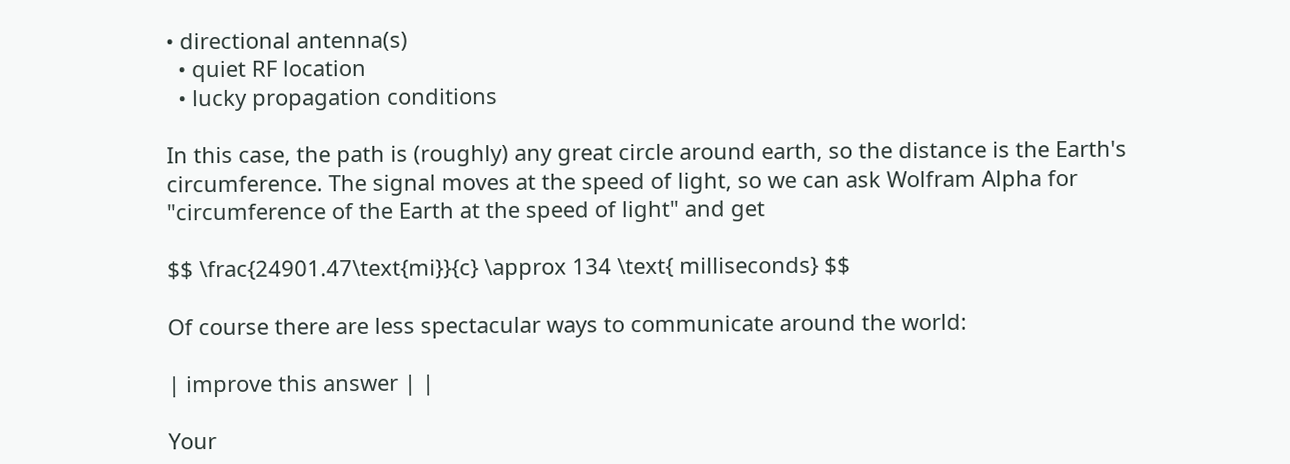• directional antenna(s)
  • quiet RF location
  • lucky propagation conditions

In this case, the path is (roughly) any great circle around earth, so the distance is the Earth's circumference. The signal moves at the speed of light, so we can ask Wolfram Alpha for "circumference of the Earth at the speed of light" and get

$$ \frac{24901.47\text{mi}}{c} \approx 134 \text{ milliseconds} $$

Of course there are less spectacular ways to communicate around the world:

| improve this answer | |

Your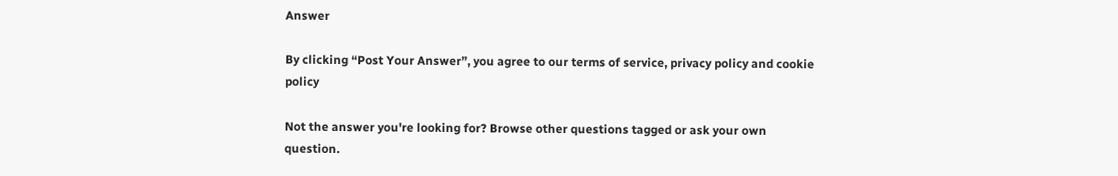Answer

By clicking “Post Your Answer”, you agree to our terms of service, privacy policy and cookie policy

Not the answer you're looking for? Browse other questions tagged or ask your own question.